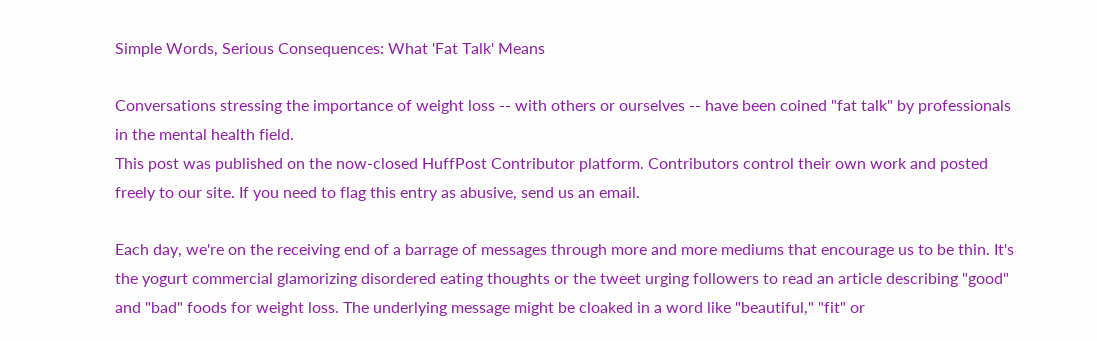Simple Words, Serious Consequences: What 'Fat Talk' Means

Conversations stressing the importance of weight loss -- with others or ourselves -- have been coined "fat talk" by professionals in the mental health field.
This post was published on the now-closed HuffPost Contributor platform. Contributors control their own work and posted freely to our site. If you need to flag this entry as abusive, send us an email.

Each day, we're on the receiving end of a barrage of messages through more and more mediums that encourage us to be thin. It's the yogurt commercial glamorizing disordered eating thoughts or the tweet urging followers to read an article describing "good" and "bad" foods for weight loss. The underlying message might be cloaked in a word like "beautiful," "fit" or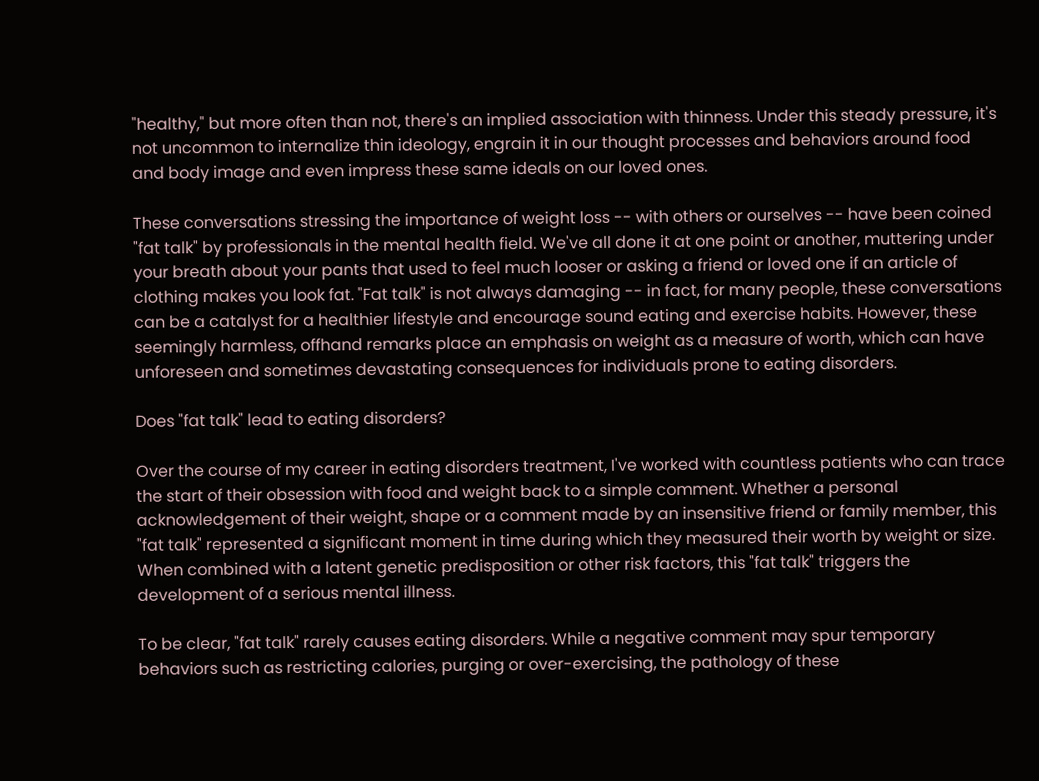"healthy," but more often than not, there's an implied association with thinness. Under this steady pressure, it's not uncommon to internalize thin ideology, engrain it in our thought processes and behaviors around food and body image and even impress these same ideals on our loved ones.

These conversations stressing the importance of weight loss -- with others or ourselves -- have been coined "fat talk" by professionals in the mental health field. We've all done it at one point or another, muttering under your breath about your pants that used to feel much looser or asking a friend or loved one if an article of clothing makes you look fat. "Fat talk" is not always damaging -- in fact, for many people, these conversations can be a catalyst for a healthier lifestyle and encourage sound eating and exercise habits. However, these seemingly harmless, offhand remarks place an emphasis on weight as a measure of worth, which can have unforeseen and sometimes devastating consequences for individuals prone to eating disorders.

Does "fat talk" lead to eating disorders?

Over the course of my career in eating disorders treatment, I've worked with countless patients who can trace the start of their obsession with food and weight back to a simple comment. Whether a personal acknowledgement of their weight, shape or a comment made by an insensitive friend or family member, this "fat talk" represented a significant moment in time during which they measured their worth by weight or size. When combined with a latent genetic predisposition or other risk factors, this "fat talk" triggers the development of a serious mental illness.

To be clear, "fat talk" rarely causes eating disorders. While a negative comment may spur temporary behaviors such as restricting calories, purging or over-exercising, the pathology of these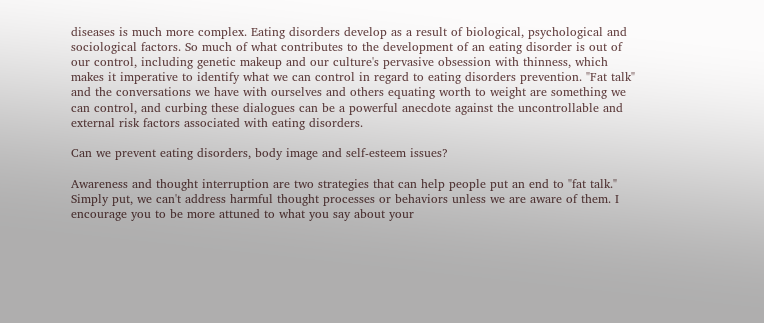diseases is much more complex. Eating disorders develop as a result of biological, psychological and sociological factors. So much of what contributes to the development of an eating disorder is out of our control, including genetic makeup and our culture's pervasive obsession with thinness, which makes it imperative to identify what we can control in regard to eating disorders prevention. "Fat talk" and the conversations we have with ourselves and others equating worth to weight are something we can control, and curbing these dialogues can be a powerful anecdote against the uncontrollable and external risk factors associated with eating disorders.

Can we prevent eating disorders, body image and self-esteem issues?

Awareness and thought interruption are two strategies that can help people put an end to "fat talk." Simply put, we can't address harmful thought processes or behaviors unless we are aware of them. I encourage you to be more attuned to what you say about your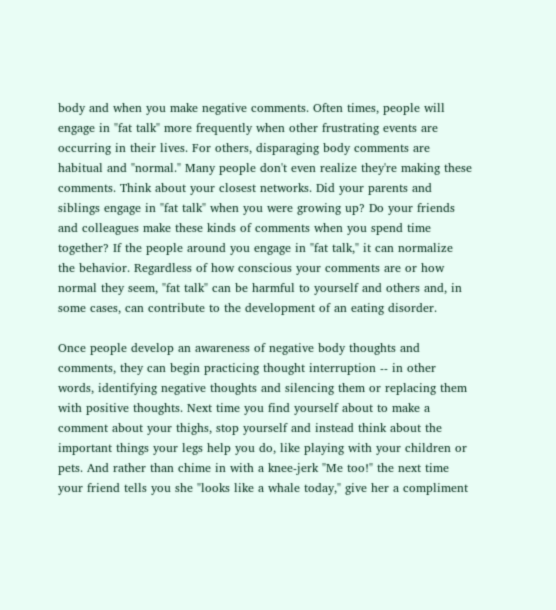body and when you make negative comments. Often times, people will engage in "fat talk" more frequently when other frustrating events are occurring in their lives. For others, disparaging body comments are habitual and "normal." Many people don't even realize they're making these comments. Think about your closest networks. Did your parents and siblings engage in "fat talk" when you were growing up? Do your friends and colleagues make these kinds of comments when you spend time together? If the people around you engage in "fat talk," it can normalize the behavior. Regardless of how conscious your comments are or how normal they seem, "fat talk" can be harmful to yourself and others and, in some cases, can contribute to the development of an eating disorder.

Once people develop an awareness of negative body thoughts and comments, they can begin practicing thought interruption -- in other words, identifying negative thoughts and silencing them or replacing them with positive thoughts. Next time you find yourself about to make a comment about your thighs, stop yourself and instead think about the important things your legs help you do, like playing with your children or pets. And rather than chime in with a knee-jerk "Me too!" the next time your friend tells you she "looks like a whale today," give her a compliment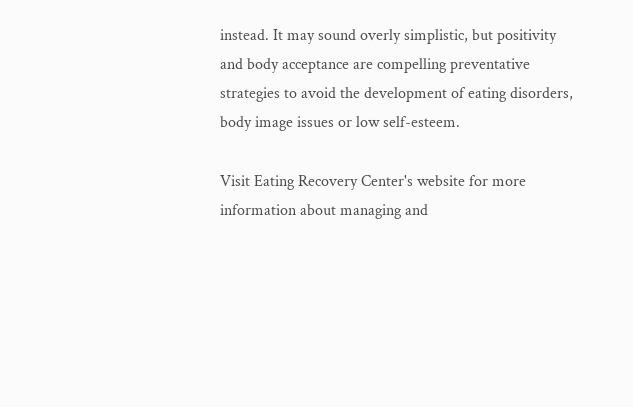instead. It may sound overly simplistic, but positivity and body acceptance are compelling preventative strategies to avoid the development of eating disorders, body image issues or low self-esteem.

Visit Eating Recovery Center's website for more information about managing and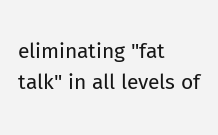eliminating "fat talk" in all levels of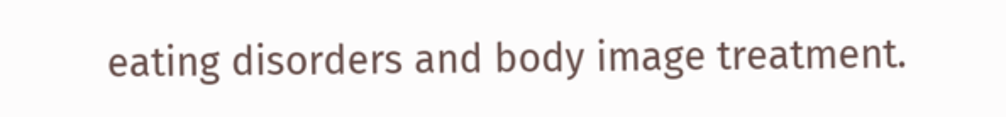eating disorders and body image treatment.